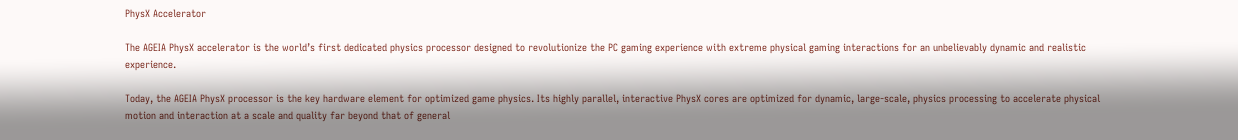PhysX Accelerator

The AGEIA PhysX accelerator is the world’s first dedicated physics processor designed to revolutionize the PC gaming experience with extreme physical gaming interactions for an unbelievably dynamic and realistic experience.

Today, the AGEIA PhysX processor is the key hardware element for optimized game physics. Its highly parallel, interactive PhysX cores are optimized for dynamic, large-scale, physics processing to accelerate physical motion and interaction at a scale and quality far beyond that of general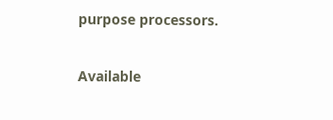purpose processors.

Available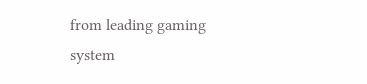from leading gaming system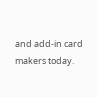and add-in card makers today.